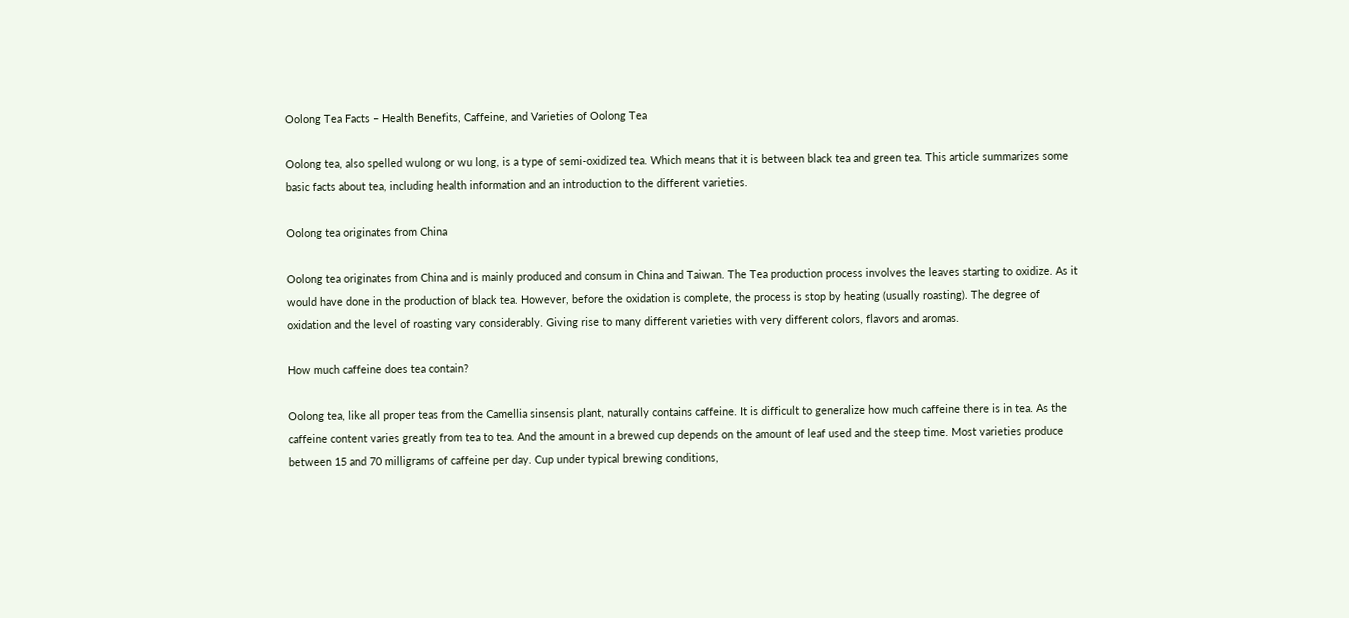Oolong Tea Facts – Health Benefits, Caffeine, and Varieties of Oolong Tea

Oolong tea, also spelled wulong or wu long, is a type of semi-oxidized tea. Which means that it is between black tea and green tea. This article summarizes some basic facts about tea, including health information and an introduction to the different varieties.

Oolong tea originates from China

Oolong tea originates from China and is mainly produced and consum in China and Taiwan. The Tea production process involves the leaves starting to oxidize. As it would have done in the production of black tea. However, before the oxidation is complete, the process is stop by heating (usually roasting). The degree of oxidation and the level of roasting vary considerably. Giving rise to many different varieties with very different colors, flavors and aromas.

How much caffeine does tea contain?

Oolong tea, like all proper teas from the Camellia sinsensis plant, naturally contains caffeine. It is difficult to generalize how much caffeine there is in tea. As the caffeine content varies greatly from tea to tea. And the amount in a brewed cup depends on the amount of leaf used and the steep time. Most varieties produce between 15 and 70 milligrams of caffeine per day. Cup under typical brewing conditions,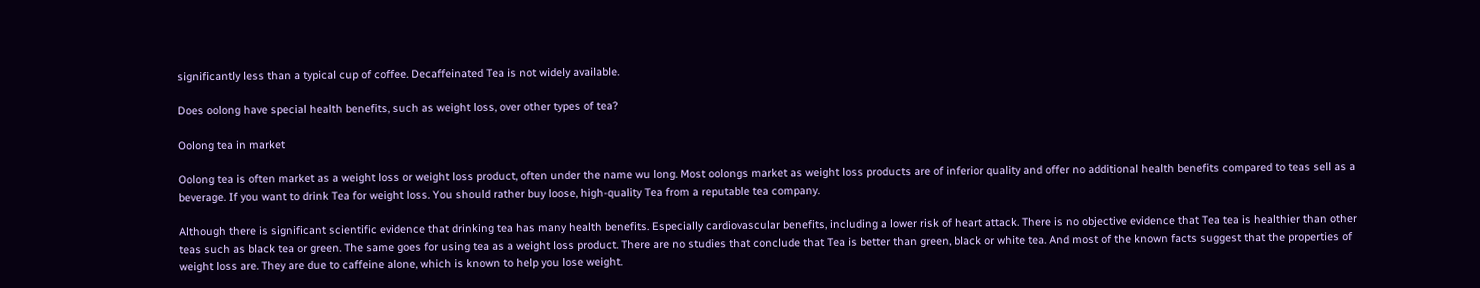significantly less than a typical cup of coffee. Decaffeinated Tea is not widely available.

Does oolong have special health benefits, such as weight loss, over other types of tea?

Oolong tea in market

Oolong tea is often market as a weight loss or weight loss product, often under the name wu long. Most oolongs market as weight loss products are of inferior quality and offer no additional health benefits compared to teas sell as a beverage. If you want to drink Tea for weight loss. You should rather buy loose, high-quality Tea from a reputable tea company.

Although there is significant scientific evidence that drinking tea has many health benefits. Especially cardiovascular benefits, including a lower risk of heart attack. There is no objective evidence that Tea tea is healthier than other teas such as black tea or green. The same goes for using tea as a weight loss product. There are no studies that conclude that Tea is better than green, black or white tea. And most of the known facts suggest that the properties of weight loss are. They are due to caffeine alone, which is known to help you lose weight.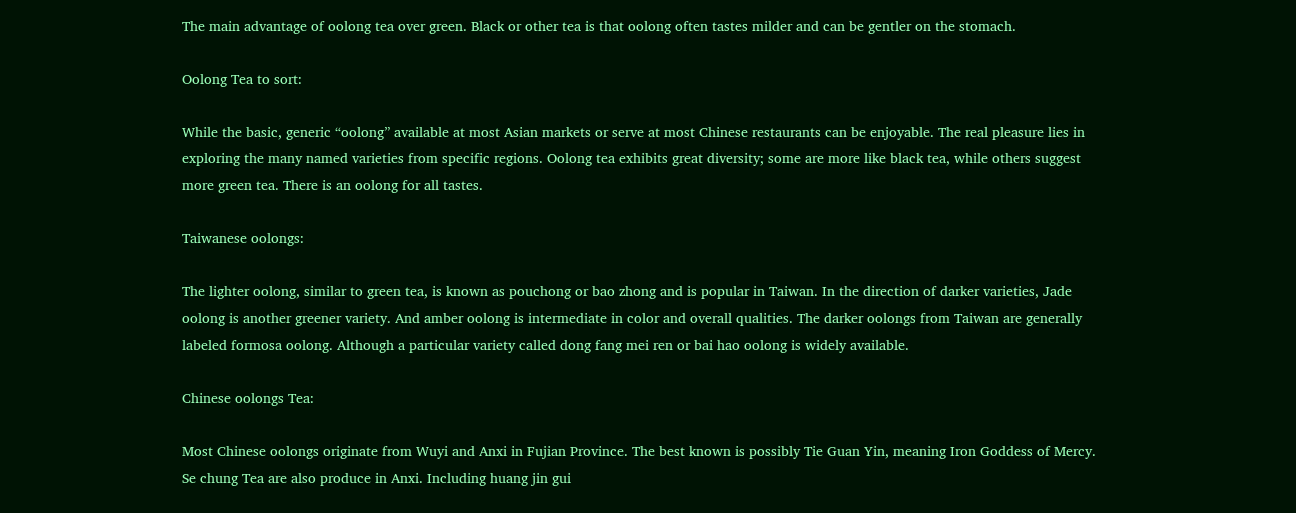The main advantage of oolong tea over green. Black or other tea is that oolong often tastes milder and can be gentler on the stomach.

Oolong Tea to sort:

While the basic, generic “oolong” available at most Asian markets or serve at most Chinese restaurants can be enjoyable. The real pleasure lies in exploring the many named varieties from specific regions. Oolong tea exhibits great diversity; some are more like black tea, while others suggest more green tea. There is an oolong for all tastes.

Taiwanese oolongs:

The lighter oolong, similar to green tea, is known as pouchong or bao zhong and is popular in Taiwan. In the direction of darker varieties, Jade oolong is another greener variety. And amber oolong is intermediate in color and overall qualities. The darker oolongs from Taiwan are generally labeled formosa oolong. Although a particular variety called dong fang mei ren or bai hao oolong is widely available.

Chinese oolongs Tea:

Most Chinese oolongs originate from Wuyi and Anxi in Fujian Province. The best known is possibly Tie Guan Yin, meaning Iron Goddess of Mercy. Se chung Tea are also produce in Anxi. Including huang jin gui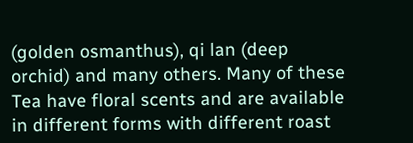(golden osmanthus), qi lan (deep orchid) and many others. Many of these Tea have floral scents and are available in different forms with different roast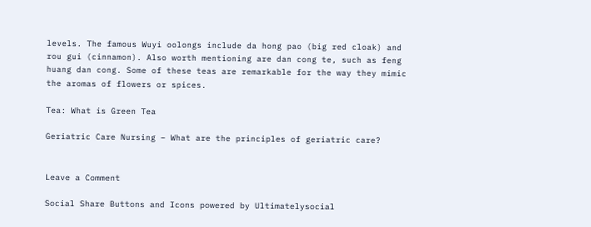levels. The famous Wuyi oolongs include da hong pao (big red cloak) and rou gui (cinnamon). Also worth mentioning are dan cong te, such as feng huang dan cong. Some of these teas are remarkable for the way they mimic the aromas of flowers or spices.

Tea: What is Green Tea

Geriatric Care Nursing – What are the principles of geriatric care?


Leave a Comment

Social Share Buttons and Icons powered by Ultimatelysocial